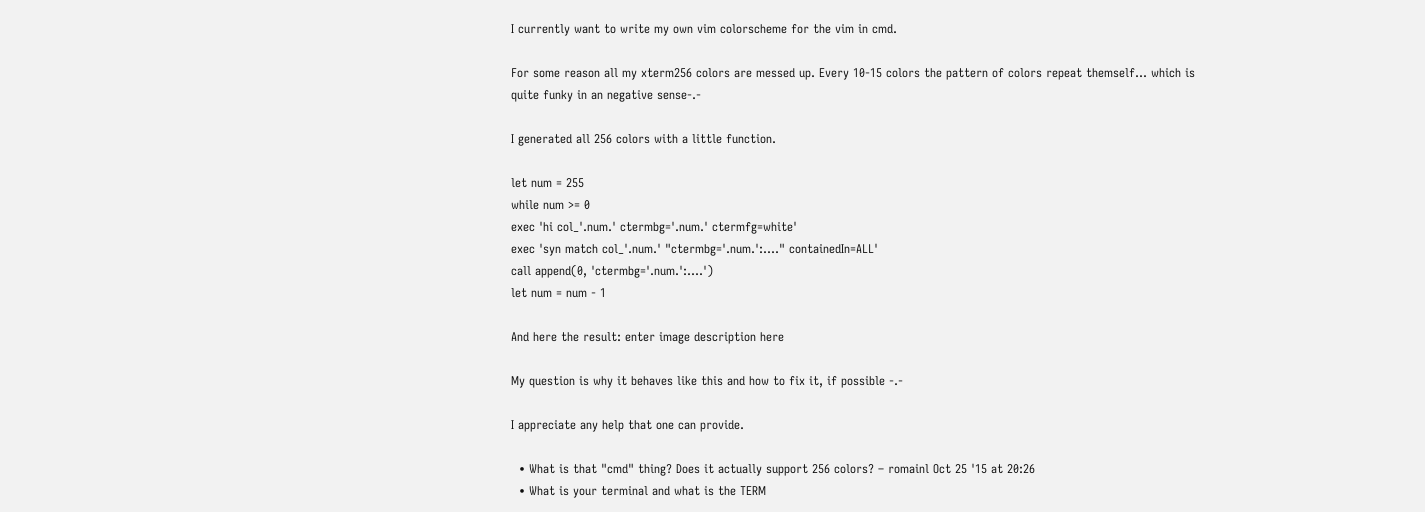I currently want to write my own vim colorscheme for the vim in cmd.

For some reason all my xterm256 colors are messed up. Every 10-15 colors the pattern of colors repeat themself... which is quite funky in an negative sense-.-

I generated all 256 colors with a little function.

let num = 255
while num >= 0
exec 'hi col_'.num.' ctermbg='.num.' ctermfg=white'
exec 'syn match col_'.num.' "ctermbg='.num.':...." containedIn=ALL'
call append(0, 'ctermbg='.num.':....')
let num = num - 1

And here the result: enter image description here

My question is why it behaves like this and how to fix it, if possible -.-

I appreciate any help that one can provide.

  • What is that "cmd" thing? Does it actually support 256 colors? – romainl Oct 25 '15 at 20:26
  • What is your terminal and what is the TERM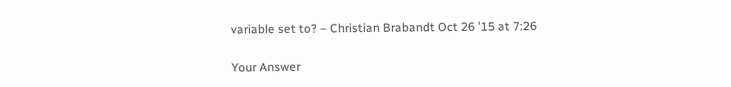variable set to? – Christian Brabandt Oct 26 '15 at 7:26

Your Answer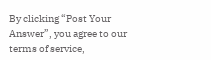By clicking “Post Your Answer”, you agree to our terms of service,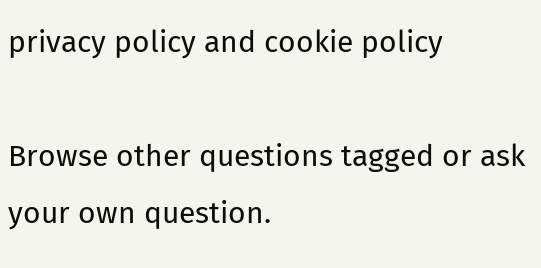privacy policy and cookie policy

Browse other questions tagged or ask your own question.